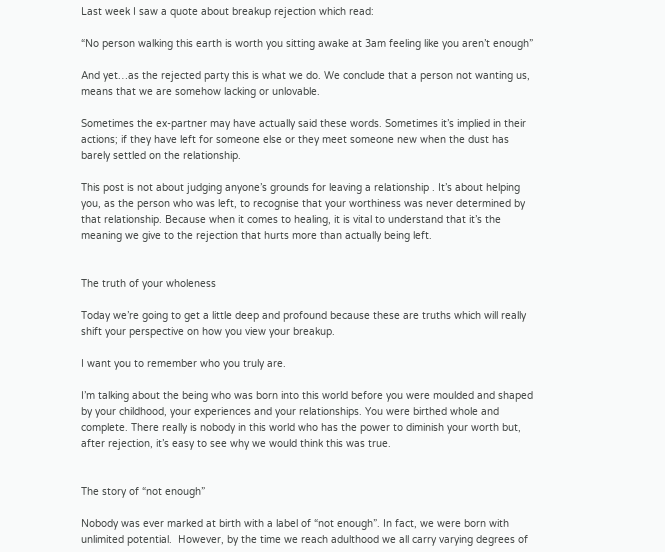Last week I saw a quote about breakup rejection which read:

“No person walking this earth is worth you sitting awake at 3am feeling like you aren’t enough”

And yet…as the rejected party this is what we do. We conclude that a person not wanting us, means that we are somehow lacking or unlovable.

Sometimes the ex-partner may have actually said these words. Sometimes it’s implied in their actions; if they have left for someone else or they meet someone new when the dust has barely settled on the relationship.

This post is not about judging anyone’s grounds for leaving a relationship . It’s about helping you, as the person who was left, to recognise that your worthiness was never determined by that relationship. Because when it comes to healing, it is vital to understand that it’s the meaning we give to the rejection that hurts more than actually being left.


The truth of your wholeness

Today we’re going to get a little deep and profound because these are truths which will really shift your perspective on how you view your breakup.

I want you to remember who you truly are.

I’m talking about the being who was born into this world before you were moulded and shaped by your childhood, your experiences and your relationships. You were birthed whole and complete. There really is nobody in this world who has the power to diminish your worth but, after rejection, it’s easy to see why we would think this was true.


The story of “not enough”

Nobody was ever marked at birth with a label of “not enough”. In fact, we were born with unlimited potential.  However, by the time we reach adulthood we all carry varying degrees of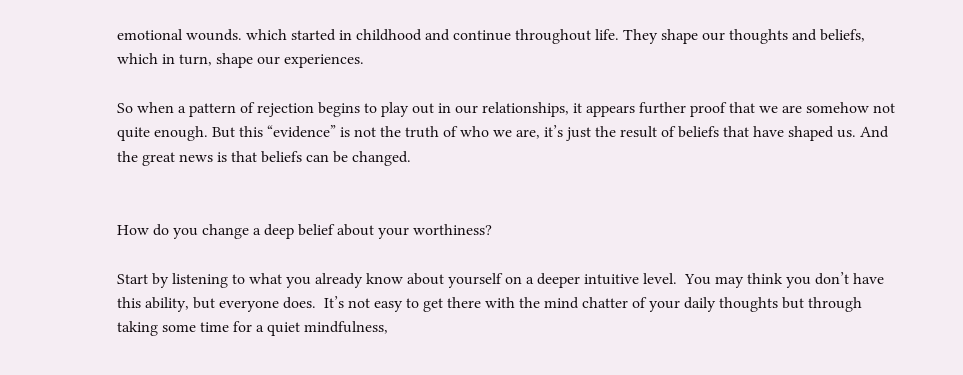emotional wounds. which started in childhood and continue throughout life. They shape our thoughts and beliefs, which in turn, shape our experiences.

So when a pattern of rejection begins to play out in our relationships, it appears further proof that we are somehow not quite enough. But this “evidence” is not the truth of who we are, it’s just the result of beliefs that have shaped us. And the great news is that beliefs can be changed.


How do you change a deep belief about your worthiness?

Start by listening to what you already know about yourself on a deeper intuitive level.  You may think you don’t have this ability, but everyone does.  It’s not easy to get there with the mind chatter of your daily thoughts but through taking some time for a quiet mindfulness,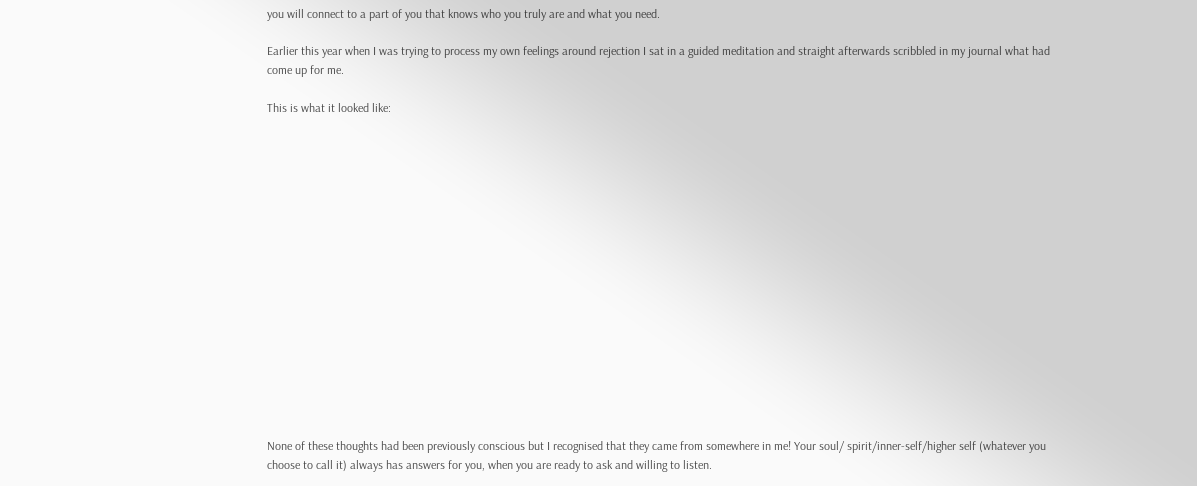you will connect to a part of you that knows who you truly are and what you need.

Earlier this year when I was trying to process my own feelings around rejection I sat in a guided meditation and straight afterwards scribbled in my journal what had come up for me.

This is what it looked like:

















None of these thoughts had been previously conscious but I recognised that they came from somewhere in me! Your soul/ spirit/inner-self/higher self (whatever you choose to call it) always has answers for you, when you are ready to ask and willing to listen.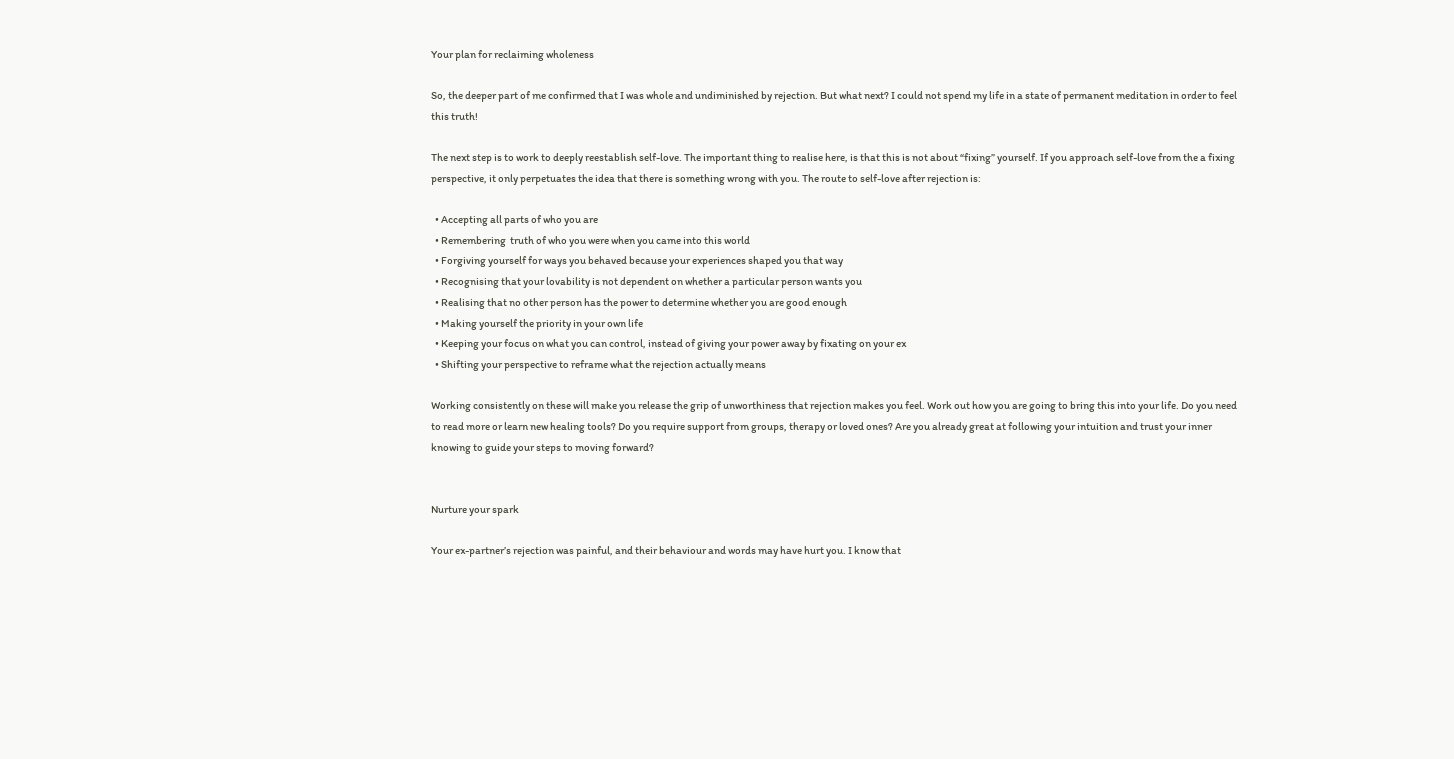Your plan for reclaiming wholeness

So, the deeper part of me confirmed that I was whole and undiminished by rejection. But what next? I could not spend my life in a state of permanent meditation in order to feel this truth!

The next step is to work to deeply reestablish self-love. The important thing to realise here, is that this is not about “fixing” yourself. If you approach self-love from the a fixing perspective, it only perpetuates the idea that there is something wrong with you. The route to self-love after rejection is:

  • Accepting all parts of who you are
  • Remembering  truth of who you were when you came into this world
  • Forgiving yourself for ways you behaved because your experiences shaped you that way
  • Recognising that your lovability is not dependent on whether a particular person wants you
  • Realising that no other person has the power to determine whether you are good enough
  • Making yourself the priority in your own life
  • Keeping your focus on what you can control, instead of giving your power away by fixating on your ex
  • Shifting your perspective to reframe what the rejection actually means

Working consistently on these will make you release the grip of unworthiness that rejection makes you feel. Work out how you are going to bring this into your life. Do you need to read more or learn new healing tools? Do you require support from groups, therapy or loved ones? Are you already great at following your intuition and trust your inner knowing to guide your steps to moving forward?


Nurture your spark

Your ex-partner’s rejection was painful, and their behaviour and words may have hurt you. I know that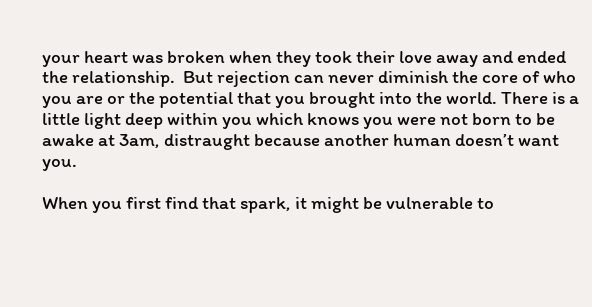your heart was broken when they took their love away and ended the relationship.  But rejection can never diminish the core of who you are or the potential that you brought into the world. There is a little light deep within you which knows you were not born to be awake at 3am, distraught because another human doesn’t want you.

When you first find that spark, it might be vulnerable to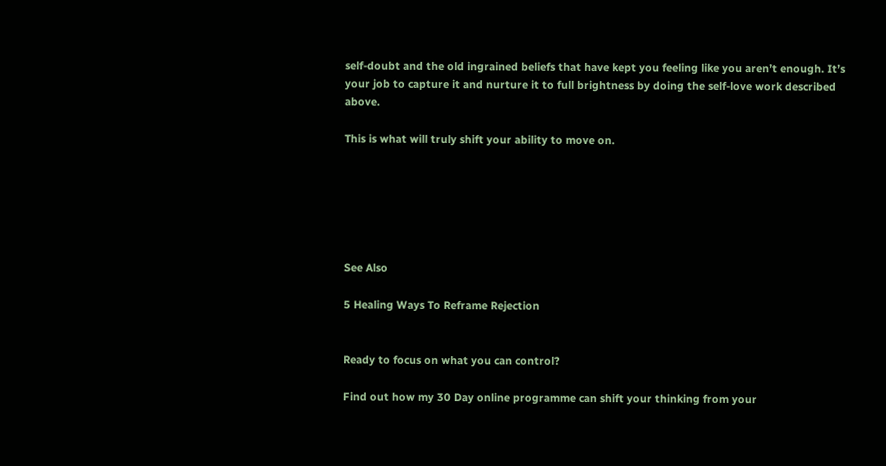self-doubt and the old ingrained beliefs that have kept you feeling like you aren’t enough. It’s your job to capture it and nurture it to full brightness by doing the self-love work described above.

This is what will truly shift your ability to move on.






See Also

5 Healing Ways To Reframe Rejection


Ready to focus on what you can control?

Find out how my 30 Day online programme can shift your thinking from your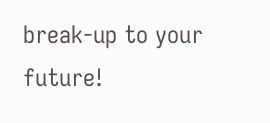break-up to your future!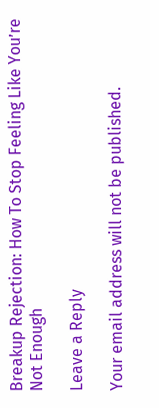Breakup Rejection: How To Stop Feeling Like You’re Not Enough

Leave a Reply

Your email address will not be published.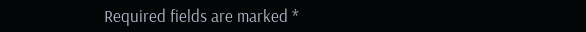Required fields are marked *